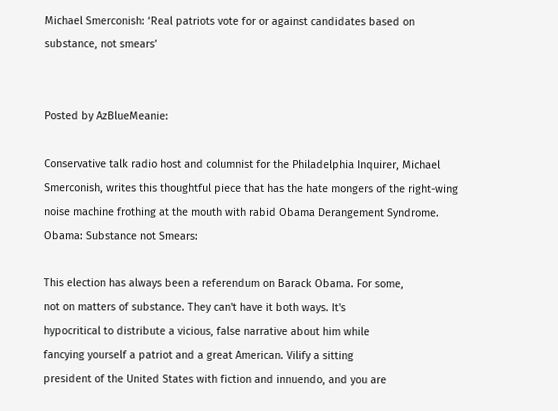Michael Smerconish: ‘Real patriots vote for or against candidates based on substance, not smears’


Posted by AzBlueMeanie:

Conservative talk radio host and columnist for the Philadelphia Inquirer, Michael Smerconish, writes this thoughtful piece that has the hate mongers of the right-wing noise machine frothing at the mouth with rabid Obama Derangement Syndrome. Obama: Substance not Smears:

This election has always been a referendum on Barack Obama. For some,
not on matters of substance. They can't have it both ways. It's
hypocritical to distribute a vicious, false narrative about him while
fancying yourself a patriot and a great American. Vilify a sitting
president of the United States with fiction and innuendo, and you are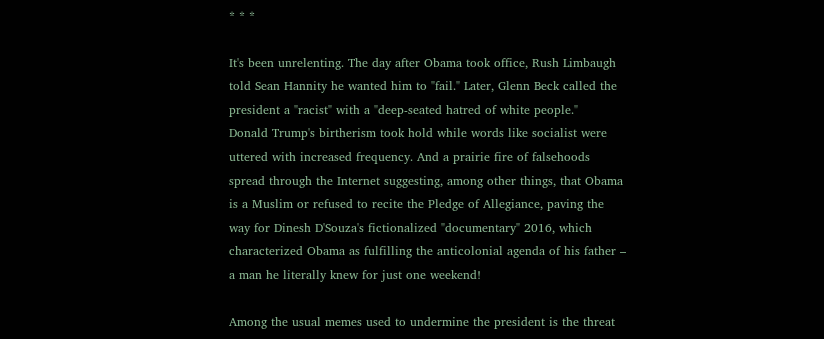* * *

It's been unrelenting. The day after Obama took office, Rush Limbaugh
told Sean Hannity he wanted him to "fail." Later, Glenn Beck called the
president a "racist" with a "deep-seated hatred of white people."
Donald Trump's birtherism took hold while words like socialist were
uttered with increased frequency. And a prairie fire of falsehoods
spread through the Internet suggesting, among other things, that Obama
is a Muslim or refused to recite the Pledge of Allegiance, paving the
way for Dinesh D'Souza's fictionalized "documentary" 2016, which
characterized Obama as fulfilling the anticolonial agenda of his father –
a man he literally knew for just one weekend!

Among the usual memes used to undermine the president is the threat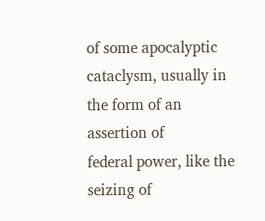of some apocalyptic cataclysm, usually in the form of an assertion of
federal power, like the seizing of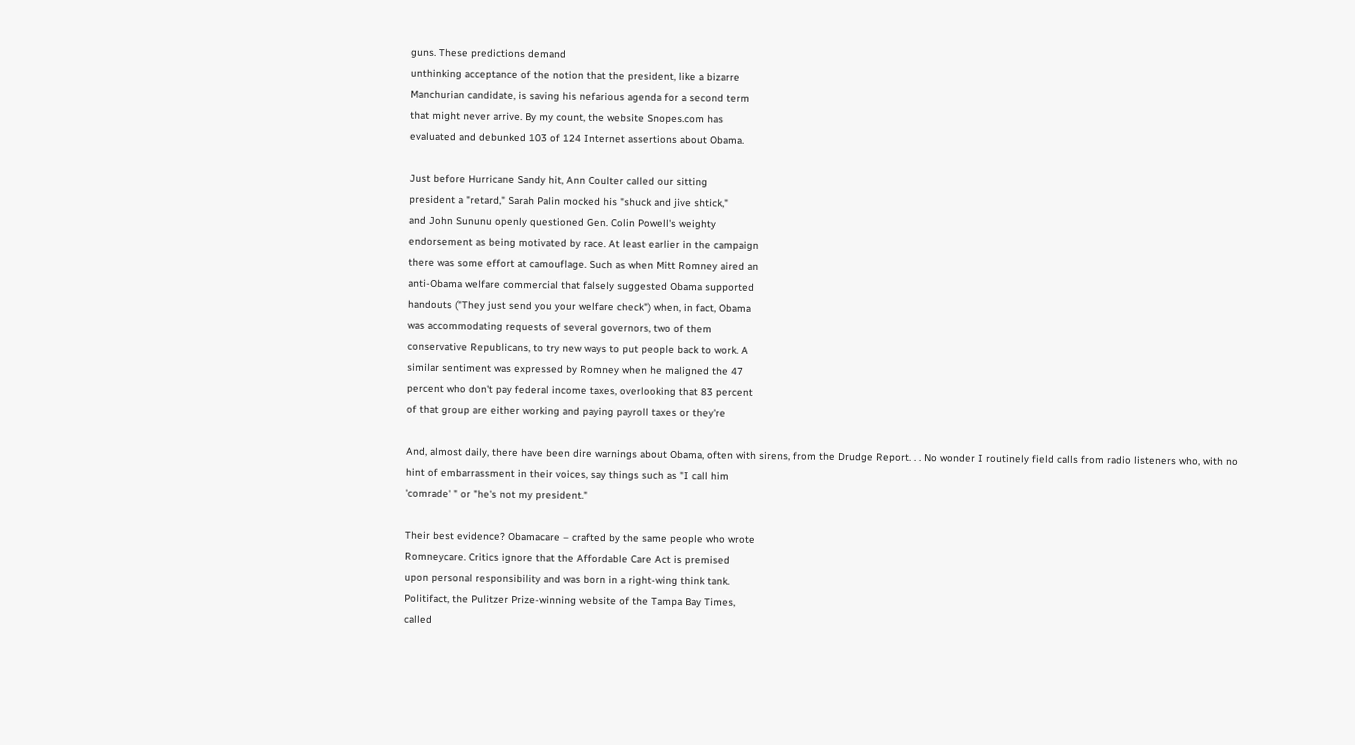guns. These predictions demand
unthinking acceptance of the notion that the president, like a bizarre
Manchurian candidate, is saving his nefarious agenda for a second term
that might never arrive. By my count, the website Snopes.com has
evaluated and debunked 103 of 124 Internet assertions about Obama.

Just before Hurricane Sandy hit, Ann Coulter called our sitting
president a "retard," Sarah Palin mocked his "shuck and jive shtick,"
and John Sununu openly questioned Gen. Colin Powell's weighty
endorsement as being motivated by race. At least earlier in the campaign
there was some effort at camouflage. Such as when Mitt Romney aired an
anti-Obama welfare commercial that falsely suggested Obama supported
handouts ("They just send you your welfare check") when, in fact, Obama
was accommodating requests of several governors, two of them
conservative Republicans, to try new ways to put people back to work. A
similar sentiment was expressed by Romney when he maligned the 47
percent who don't pay federal income taxes, overlooking that 83 percent
of that group are either working and paying payroll taxes or they're

And, almost daily, there have been dire warnings about Obama, often with sirens, from the Drudge Report. . . No wonder I routinely field calls from radio listeners who, with no
hint of embarrassment in their voices, say things such as "I call him
'comrade' " or "he's not my president."

Their best evidence? Obamacare – crafted by the same people who wrote
Romneycare. Critics ignore that the Affordable Care Act is premised
upon personal responsibility and was born in a right-wing think tank.
Politifact, the Pulitzer Prize-winning website of the Tampa Bay Times,
called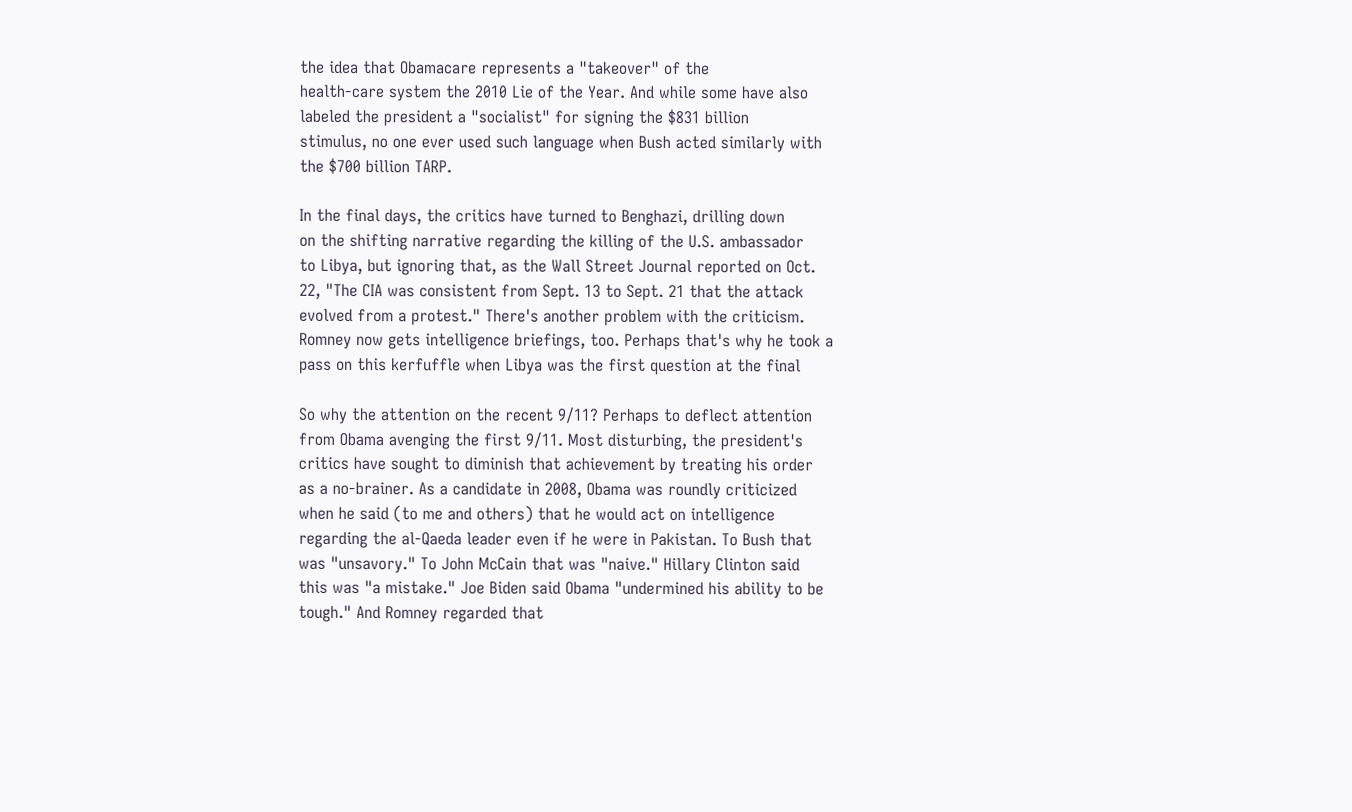the idea that Obamacare represents a "takeover" of the
health-care system the 2010 Lie of the Year. And while some have also
labeled the president a "socialist" for signing the $831 billion
stimulus, no one ever used such language when Bush acted similarly with
the $700 billion TARP.

In the final days, the critics have turned to Benghazi, drilling down
on the shifting narrative regarding the killing of the U.S. ambassador
to Libya, but ignoring that, as the Wall Street Journal reported on Oct.
22, "The CIA was consistent from Sept. 13 to Sept. 21 that the attack
evolved from a protest." There's another problem with the criticism.
Romney now gets intelligence briefings, too. Perhaps that's why he took a
pass on this kerfuffle when Libya was the first question at the final

So why the attention on the recent 9/11? Perhaps to deflect attention
from Obama avenging the first 9/11. Most disturbing, the president's
critics have sought to diminish that achievement by treating his order
as a no-brainer. As a candidate in 2008, Obama was roundly criticized
when he said (to me and others) that he would act on intelligence
regarding the al-Qaeda leader even if he were in Pakistan. To Bush that
was "unsavory." To John McCain that was "naive." Hillary Clinton said
this was "a mistake." Joe Biden said Obama "undermined his ability to be
tough." And Romney regarded that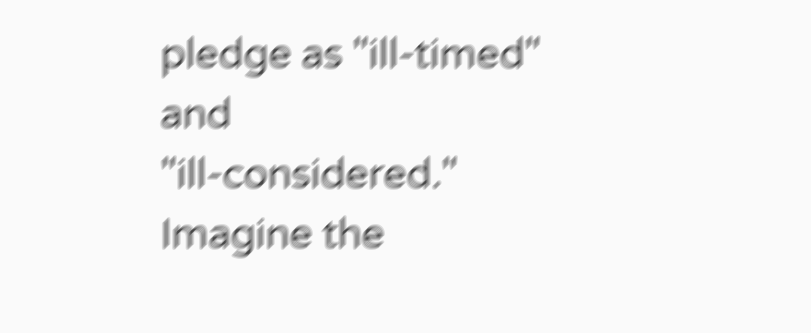pledge as "ill-timed" and
"ill-considered." Imagine the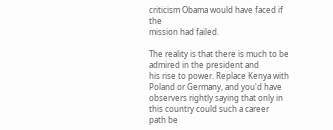criticism Obama would have faced if the
mission had failed.

The reality is that there is much to be admired in the president and
his rise to power. Replace Kenya with Poland or Germany, and you'd have
observers rightly saying that only in this country could such a career
path be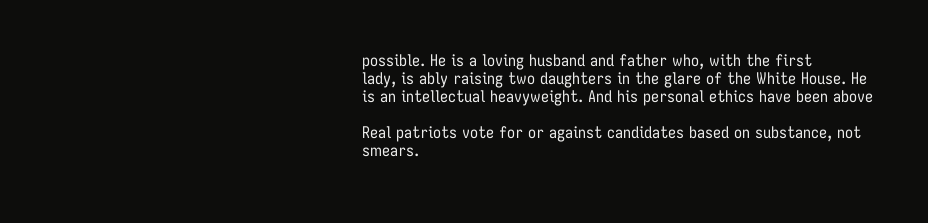possible. He is a loving husband and father who, with the first
lady, is ably raising two daughters in the glare of the White House. He
is an intellectual heavyweight. And his personal ethics have been above

Real patriots vote for or against candidates based on substance, not smears.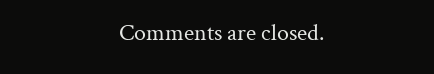Comments are closed.